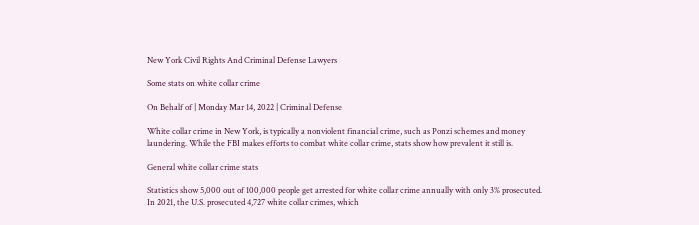New York Civil Rights And Criminal Defense Lawyers

Some stats on white collar crime

On Behalf of | Monday Mar 14, 2022 | Criminal Defense

White collar crime in New York, is typically a nonviolent financial crime, such as Ponzi schemes and money laundering. While the FBI makes efforts to combat white collar crime, stats show how prevalent it still is.

General white collar crime stats

Statistics show 5,000 out of 100,000 people get arrested for white collar crime annually with only 3% prosecuted. In 2021, the U.S. prosecuted 4,727 white collar crimes, which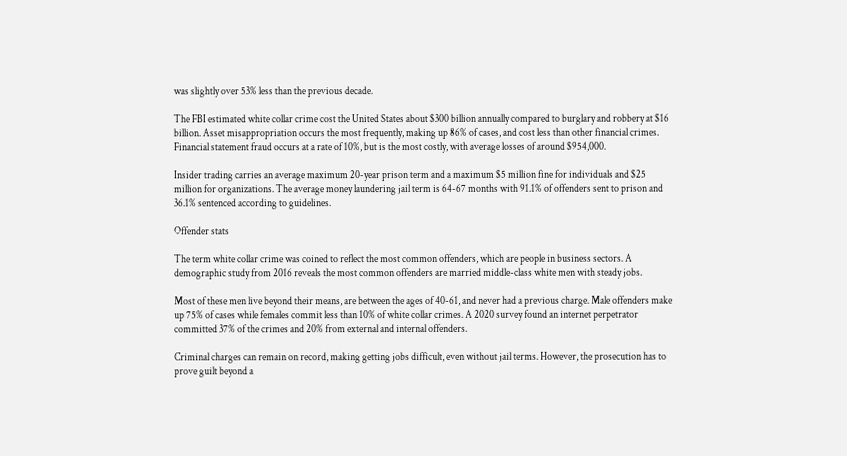was slightly over 53% less than the previous decade.

The FBI estimated white collar crime cost the United States about $300 billion annually compared to burglary and robbery at $16 billion. Asset misappropriation occurs the most frequently, making up 86% of cases, and cost less than other financial crimes. Financial statement fraud occurs at a rate of 10%, but is the most costly, with average losses of around $954,000.

Insider trading carries an average maximum 20-year prison term and a maximum $5 million fine for individuals and $25 million for organizations. The average money laundering jail term is 64-67 months with 91.1% of offenders sent to prison and 36.1% sentenced according to guidelines.

Offender stats

The term white collar crime was coined to reflect the most common offenders, which are people in business sectors. A demographic study from 2016 reveals the most common offenders are married middle-class white men with steady jobs.

Most of these men live beyond their means, are between the ages of 40-61, and never had a previous charge. Male offenders make up 75% of cases while females commit less than 10% of white collar crimes. A 2020 survey found an internet perpetrator committed 37% of the crimes and 20% from external and internal offenders.

Criminal charges can remain on record, making getting jobs difficult, even without jail terms. However, the prosecution has to prove guilt beyond a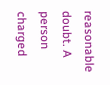reasonable doubt. A person charged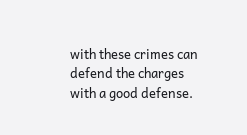with these crimes can defend the charges with a good defense.